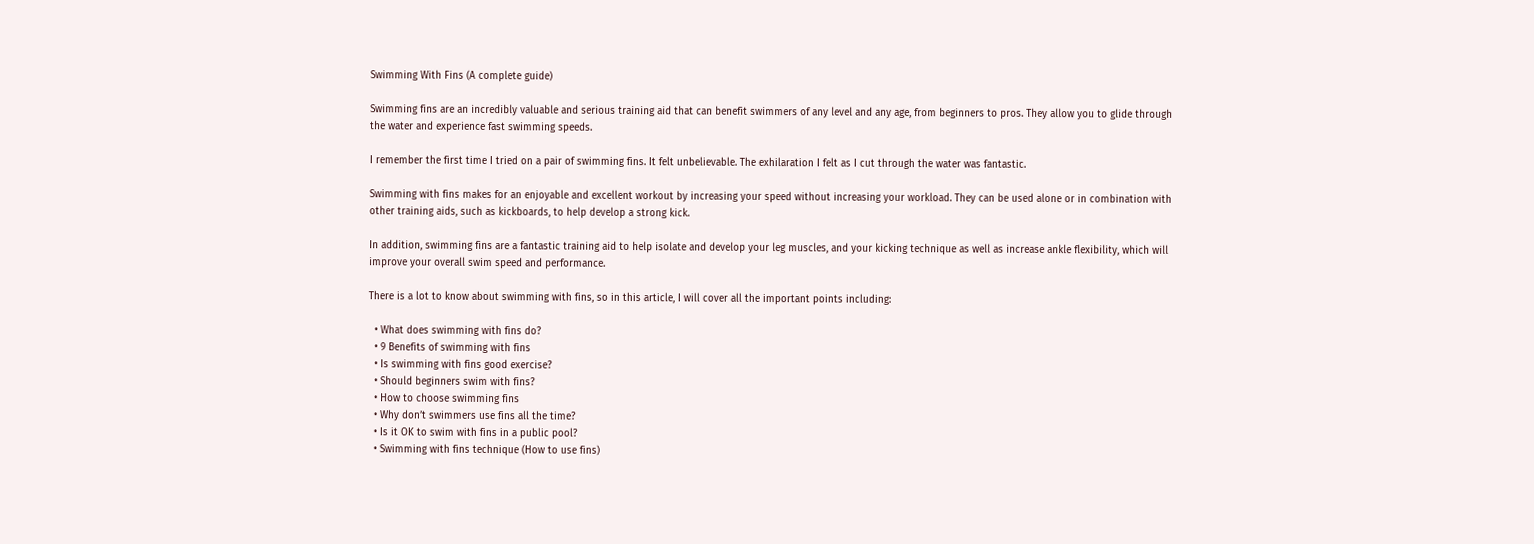Swimming With Fins (A complete guide)

Swimming fins are an incredibly valuable and serious training aid that can benefit swimmers of any level and any age, from beginners to pros. They allow you to glide through the water and experience fast swimming speeds.

I remember the first time I tried on a pair of swimming fins. It felt unbelievable. The exhilaration I felt as I cut through the water was fantastic.

Swimming with fins makes for an enjoyable and excellent workout by increasing your speed without increasing your workload. They can be used alone or in combination with other training aids, such as kickboards, to help develop a strong kick.

In addition, swimming fins are a fantastic training aid to help isolate and develop your leg muscles, and your kicking technique as well as increase ankle flexibility, which will improve your overall swim speed and performance.

There is a lot to know about swimming with fins, so in this article, I will cover all the important points including:

  • What does swimming with fins do?
  • 9 Benefits of swimming with fins
  • Is swimming with fins good exercise?
  • Should beginners swim with fins?
  • How to choose swimming fins
  • Why don’t swimmers use fins all the time?
  • Is it OK to swim with fins in a public pool?
  • Swimming with fins technique (How to use fins)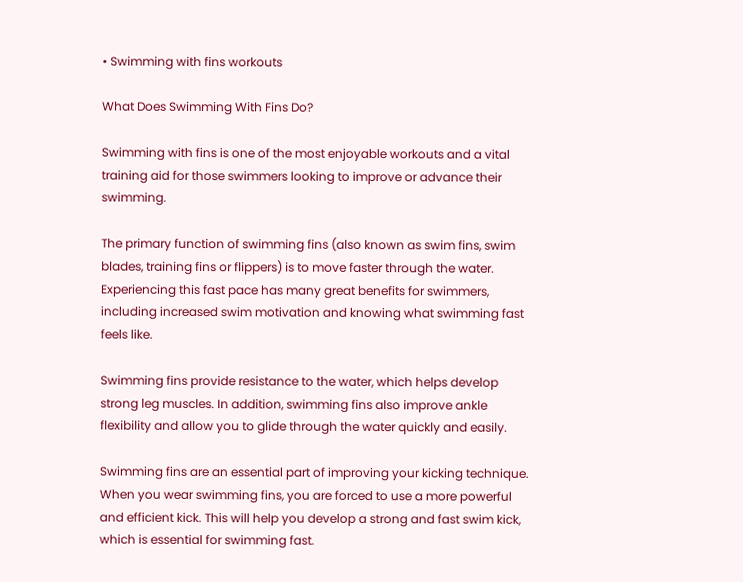• Swimming with fins workouts

What Does Swimming With Fins Do?

Swimming with fins is one of the most enjoyable workouts and a vital training aid for those swimmers looking to improve or advance their swimming.

The primary function of swimming fins (also known as swim fins, swim blades, training fins or flippers) is to move faster through the water. Experiencing this fast pace has many great benefits for swimmers, including increased swim motivation and knowing what swimming fast feels like.

Swimming fins provide resistance to the water, which helps develop strong leg muscles. In addition, swimming fins also improve ankle flexibility and allow you to glide through the water quickly and easily.

Swimming fins are an essential part of improving your kicking technique. When you wear swimming fins, you are forced to use a more powerful and efficient kick. This will help you develop a strong and fast swim kick, which is essential for swimming fast.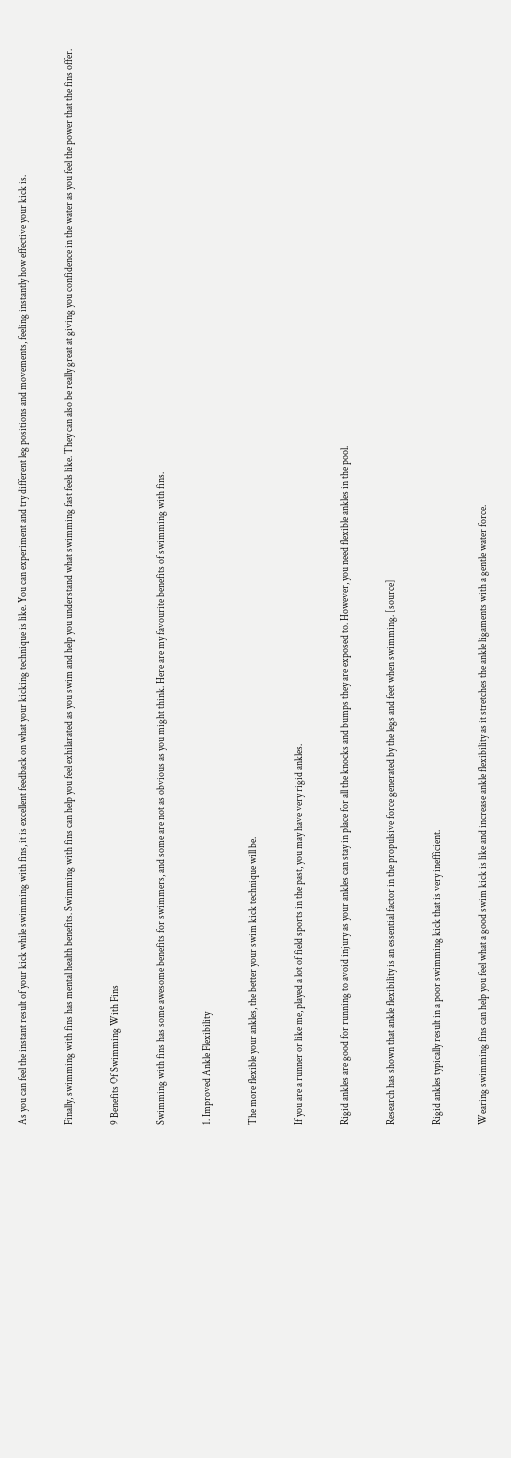As you can feel the instant result of your kick while swimming with fins, it is excellent feedback on what your kicking technique is like. You can experiment and try different leg positions and movements, feeling instantly how effective your kick is.

Finally, swimming with fins has mental health benefits. Swimming with fins can help you feel exhilarated as you swim and help you understand what swimming fast feels like. They can also be really great at giving you confidence in the water as you feel the power that the fins offer.

9 Benefits Of Swimming With Fins

Swimming with fins has some awesome benefits for swimmers, and some are not as obvious as you might think. Here are my favourite benefits of swimming with fins.

1. Improved Ankle Flexibility

The more flexible your ankles, the better your swim kick technique will be.

If you are a runner or like me, played a lot of field sports in the past, you may have very rigid ankles.

Rigid ankles are good for running to avoid injury as your ankles can stay in place for all the knocks and bumps they are exposed to. However, you need flexible ankles in the pool.

Research has shown that ankle flexibility is an essential factor in the propulsive force generated by the legs and feet when swimming. [source]

Rigid ankles typically result in a poor swimming kick that is very inefficient.

Wearing swimming fins can help you feel what a good swim kick is like and increase ankle flexibility as it stretches the ankle ligaments with a gentle water force.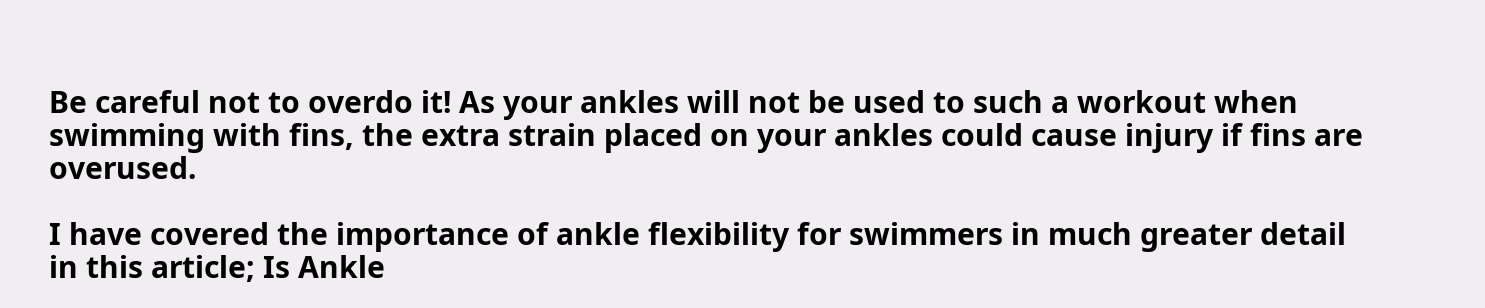Be careful not to overdo it! As your ankles will not be used to such a workout when swimming with fins, the extra strain placed on your ankles could cause injury if fins are overused.

I have covered the importance of ankle flexibility for swimmers in much greater detail in this article; Is Ankle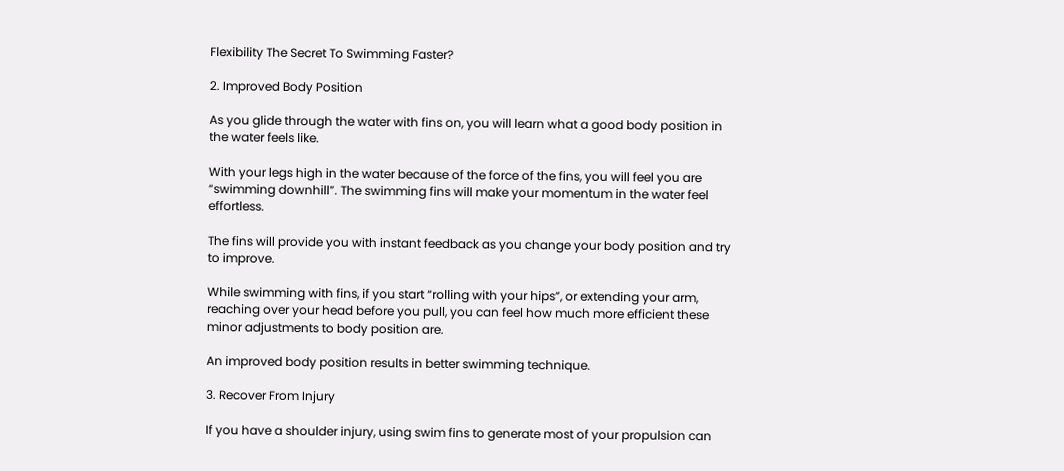Flexibility The Secret To Swimming Faster?

2. Improved Body Position

As you glide through the water with fins on, you will learn what a good body position in the water feels like.

With your legs high in the water because of the force of the fins, you will feel you are “swimming downhill”. The swimming fins will make your momentum in the water feel effortless.

The fins will provide you with instant feedback as you change your body position and try to improve.

While swimming with fins, if you start “rolling with your hips”, or extending your arm, reaching over your head before you pull, you can feel how much more efficient these minor adjustments to body position are.

An improved body position results in better swimming technique.

3. Recover From Injury

If you have a shoulder injury, using swim fins to generate most of your propulsion can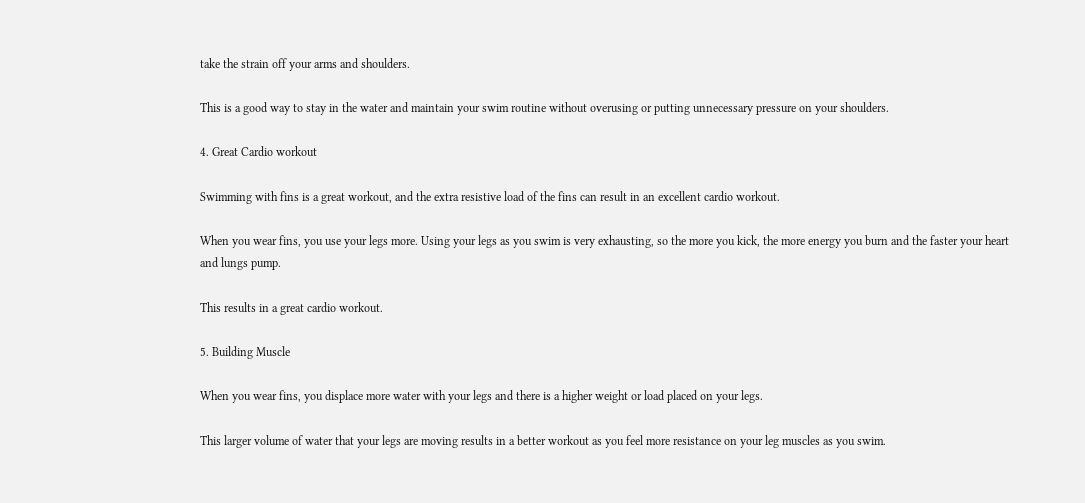take the strain off your arms and shoulders.

This is a good way to stay in the water and maintain your swim routine without overusing or putting unnecessary pressure on your shoulders.

4. Great Cardio workout

Swimming with fins is a great workout, and the extra resistive load of the fins can result in an excellent cardio workout.

When you wear fins, you use your legs more. Using your legs as you swim is very exhausting, so the more you kick, the more energy you burn and the faster your heart and lungs pump.

This results in a great cardio workout.

5. Building Muscle

When you wear fins, you displace more water with your legs and there is a higher weight or load placed on your legs.

This larger volume of water that your legs are moving results in a better workout as you feel more resistance on your leg muscles as you swim.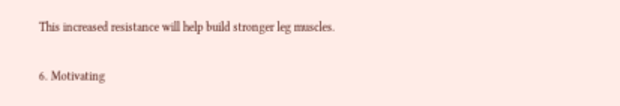This increased resistance will help build stronger leg muscles.

6. Motivating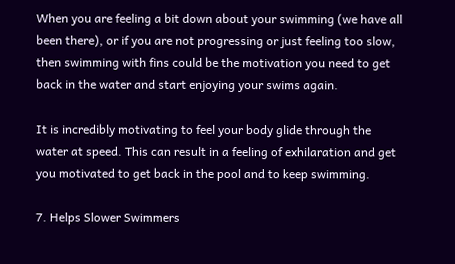When you are feeling a bit down about your swimming (we have all been there), or if you are not progressing or just feeling too slow, then swimming with fins could be the motivation you need to get back in the water and start enjoying your swims again.

It is incredibly motivating to feel your body glide through the water at speed. This can result in a feeling of exhilaration and get you motivated to get back in the pool and to keep swimming.

7. Helps Slower Swimmers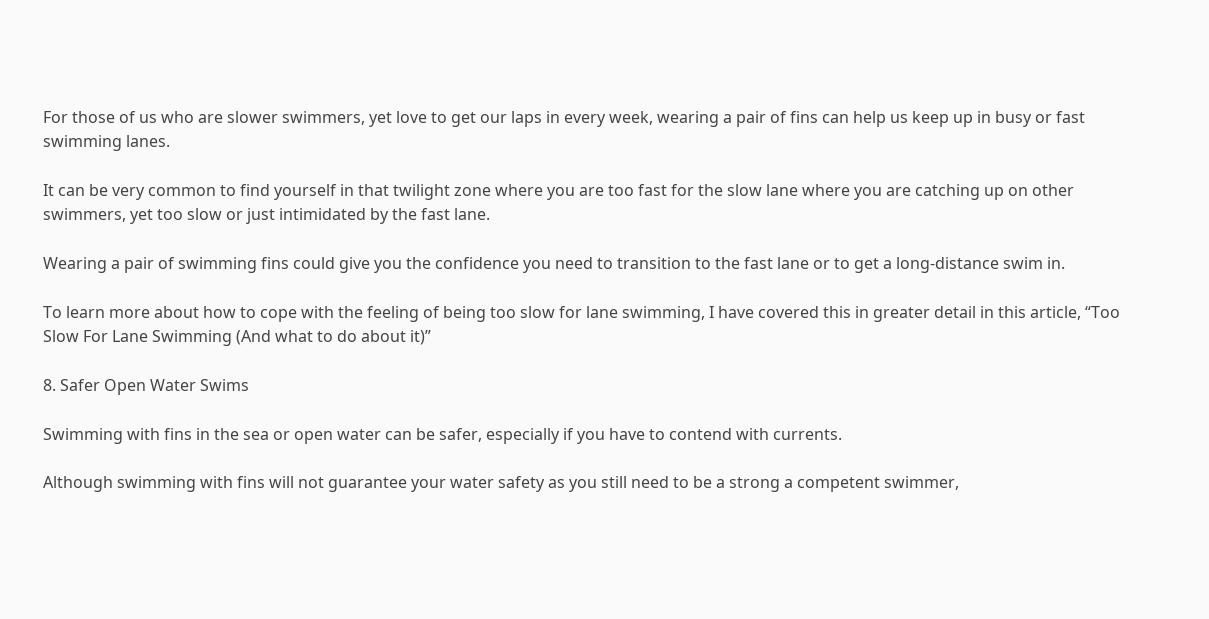For those of us who are slower swimmers, yet love to get our laps in every week, wearing a pair of fins can help us keep up in busy or fast swimming lanes.

It can be very common to find yourself in that twilight zone where you are too fast for the slow lane where you are catching up on other swimmers, yet too slow or just intimidated by the fast lane.

Wearing a pair of swimming fins could give you the confidence you need to transition to the fast lane or to get a long-distance swim in.

To learn more about how to cope with the feeling of being too slow for lane swimming, I have covered this in greater detail in this article, “Too Slow For Lane Swimming (And what to do about it)”

8. Safer Open Water Swims

Swimming with fins in the sea or open water can be safer, especially if you have to contend with currents.

Although swimming with fins will not guarantee your water safety as you still need to be a strong a competent swimmer,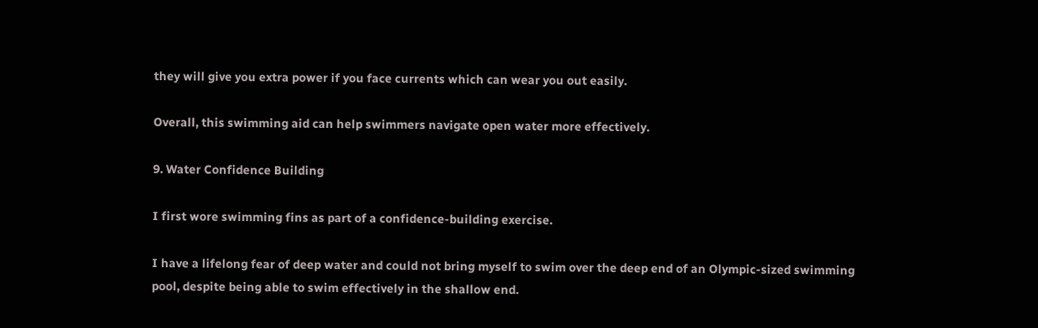they will give you extra power if you face currents which can wear you out easily.

Overall, this swimming aid can help swimmers navigate open water more effectively.

9. Water Confidence Building

I first wore swimming fins as part of a confidence-building exercise.

I have a lifelong fear of deep water and could not bring myself to swim over the deep end of an Olympic-sized swimming pool, despite being able to swim effectively in the shallow end.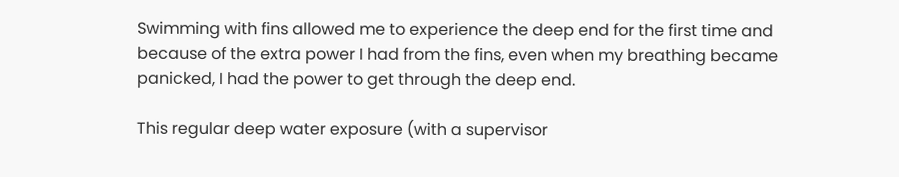Swimming with fins allowed me to experience the deep end for the first time and because of the extra power I had from the fins, even when my breathing became panicked, I had the power to get through the deep end.

This regular deep water exposure (with a supervisor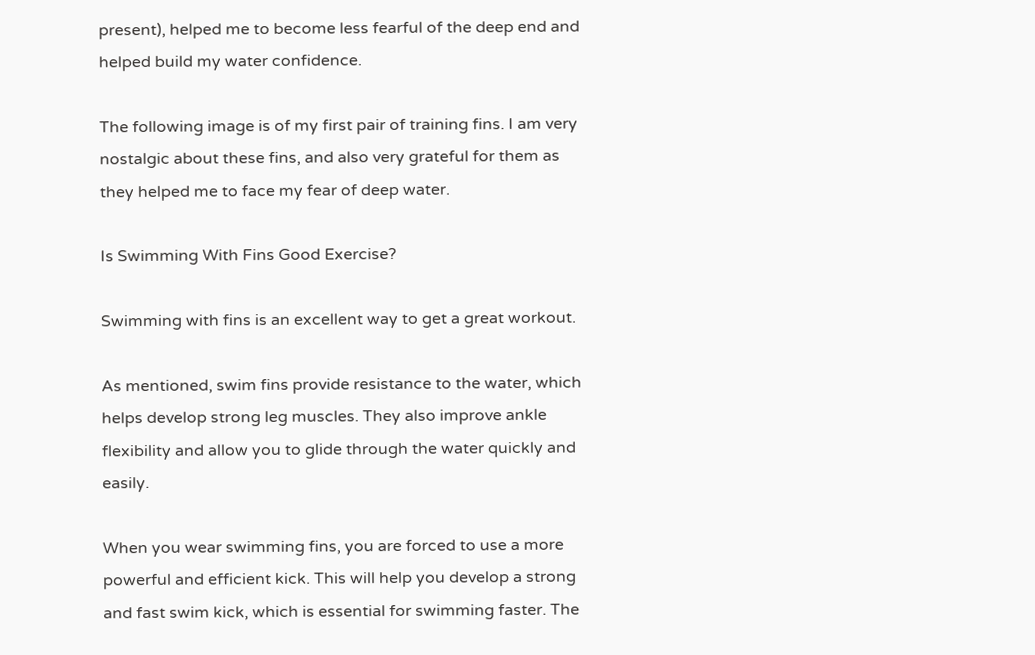present), helped me to become less fearful of the deep end and helped build my water confidence.

The following image is of my first pair of training fins. I am very nostalgic about these fins, and also very grateful for them as they helped me to face my fear of deep water.

Is Swimming With Fins Good Exercise?

Swimming with fins is an excellent way to get a great workout.

As mentioned, swim fins provide resistance to the water, which helps develop strong leg muscles. They also improve ankle flexibility and allow you to glide through the water quickly and easily.

When you wear swimming fins, you are forced to use a more powerful and efficient kick. This will help you develop a strong and fast swim kick, which is essential for swimming faster. The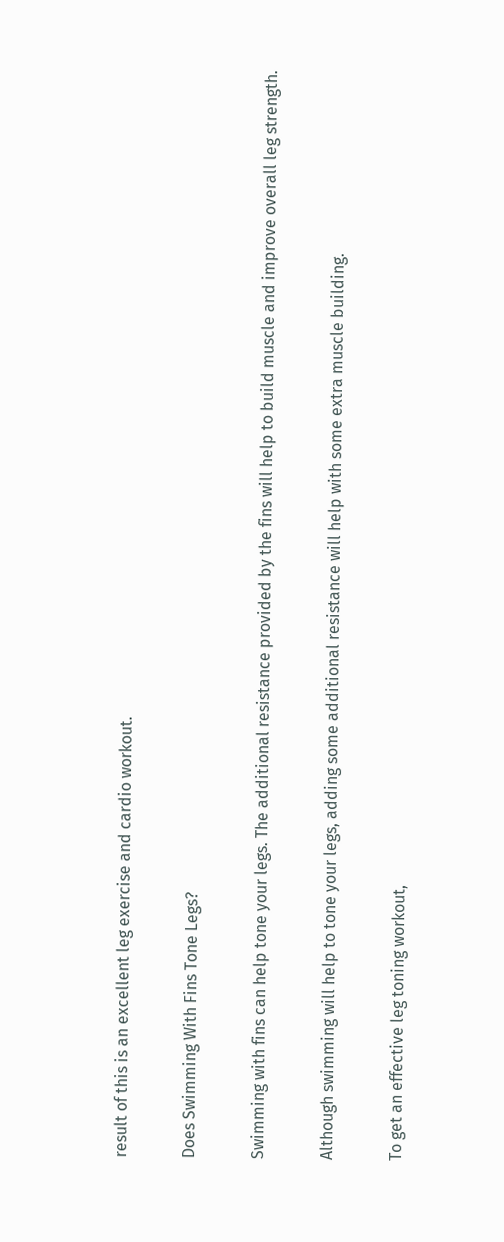result of this is an excellent leg exercise and cardio workout.

Does Swimming With Fins Tone Legs?

Swimming with fins can help tone your legs. The additional resistance provided by the fins will help to build muscle and improve overall leg strength.

Although swimming will help to tone your legs, adding some additional resistance will help with some extra muscle building.

To get an effective leg toning workout,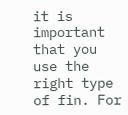it is important that you use the right type of fin. For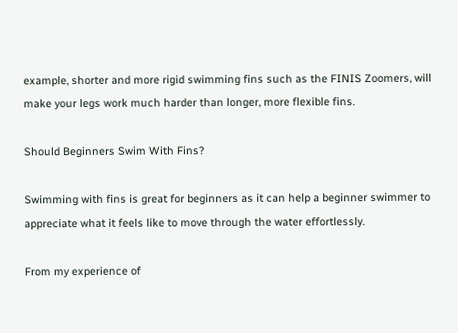example, shorter and more rigid swimming fins such as the FINIS Zoomers, will make your legs work much harder than longer, more flexible fins.

Should Beginners Swim With Fins?

Swimming with fins is great for beginners as it can help a beginner swimmer to appreciate what it feels like to move through the water effortlessly.

From my experience of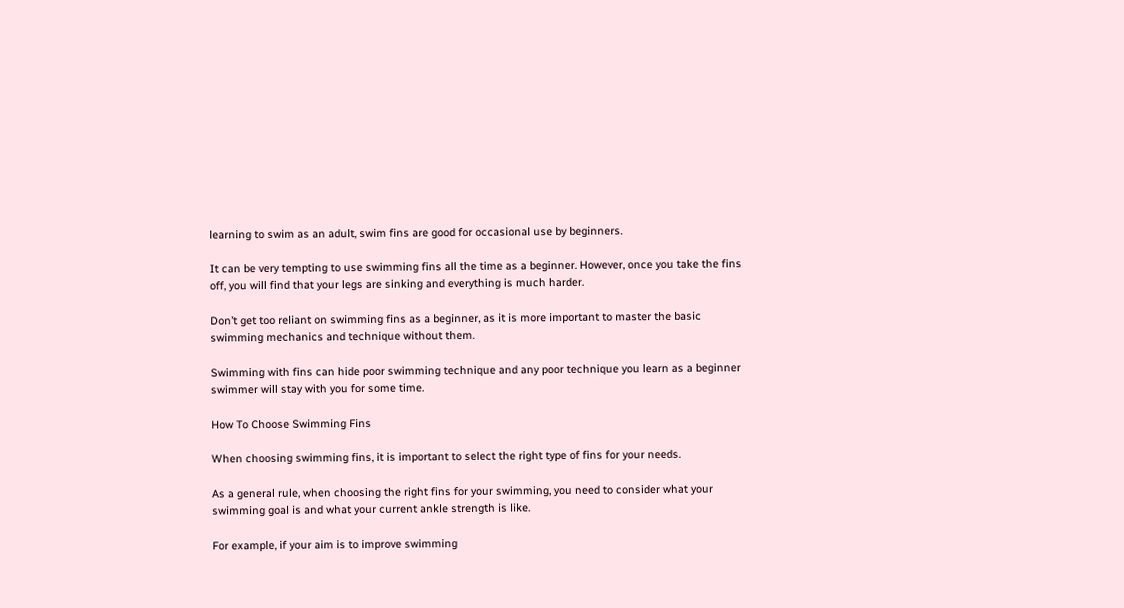learning to swim as an adult, swim fins are good for occasional use by beginners.

It can be very tempting to use swimming fins all the time as a beginner. However, once you take the fins off, you will find that your legs are sinking and everything is much harder.

Don’t get too reliant on swimming fins as a beginner, as it is more important to master the basic swimming mechanics and technique without them.

Swimming with fins can hide poor swimming technique and any poor technique you learn as a beginner swimmer will stay with you for some time.

How To Choose Swimming Fins

When choosing swimming fins, it is important to select the right type of fins for your needs.

As a general rule, when choosing the right fins for your swimming, you need to consider what your swimming goal is and what your current ankle strength is like.

For example, if your aim is to improve swimming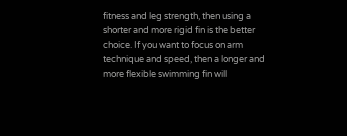fitness and leg strength, then using a shorter and more rigid fin is the better choice. If you want to focus on arm technique and speed, then a longer and more flexible swimming fin will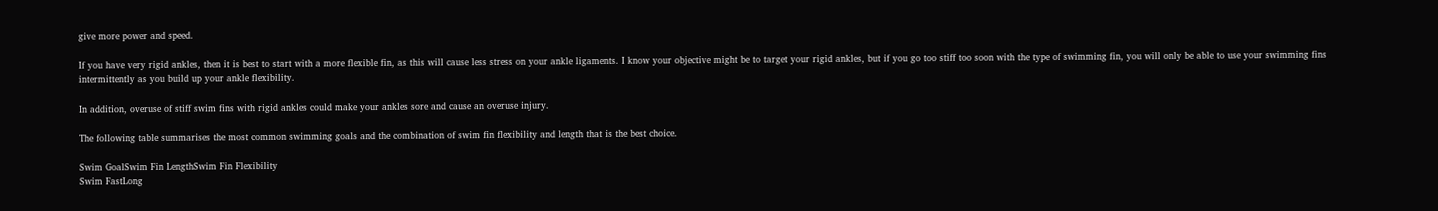give more power and speed.

If you have very rigid ankles, then it is best to start with a more flexible fin, as this will cause less stress on your ankle ligaments. I know your objective might be to target your rigid ankles, but if you go too stiff too soon with the type of swimming fin, you will only be able to use your swimming fins intermittently as you build up your ankle flexibility.

In addition, overuse of stiff swim fins with rigid ankles could make your ankles sore and cause an overuse injury.

The following table summarises the most common swimming goals and the combination of swim fin flexibility and length that is the best choice.

Swim GoalSwim Fin LengthSwim Fin Flexibility
Swim FastLong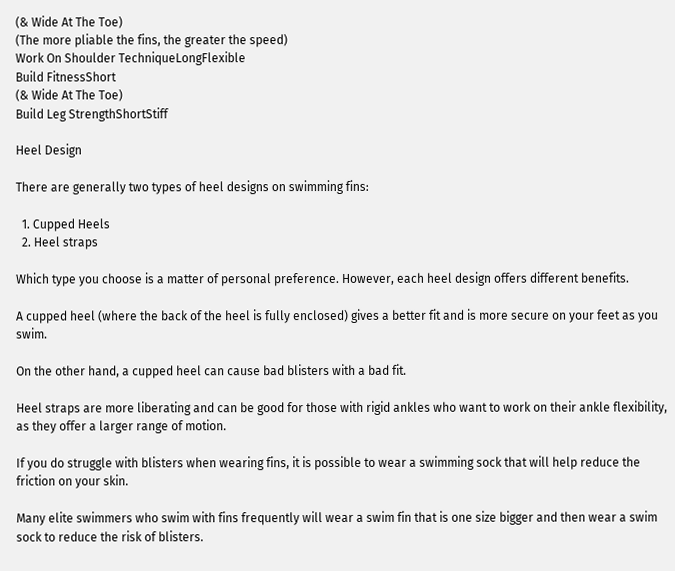(& Wide At The Toe)
(The more pliable the fins, the greater the speed)
Work On Shoulder TechniqueLongFlexible
Build FitnessShort
(& Wide At The Toe)
Build Leg StrengthShortStiff

Heel Design

There are generally two types of heel designs on swimming fins:

  1. Cupped Heels
  2. Heel straps

Which type you choose is a matter of personal preference. However, each heel design offers different benefits.

A cupped heel (where the back of the heel is fully enclosed) gives a better fit and is more secure on your feet as you swim.

On the other hand, a cupped heel can cause bad blisters with a bad fit.

Heel straps are more liberating and can be good for those with rigid ankles who want to work on their ankle flexibility, as they offer a larger range of motion.

If you do struggle with blisters when wearing fins, it is possible to wear a swimming sock that will help reduce the friction on your skin.

Many elite swimmers who swim with fins frequently will wear a swim fin that is one size bigger and then wear a swim sock to reduce the risk of blisters.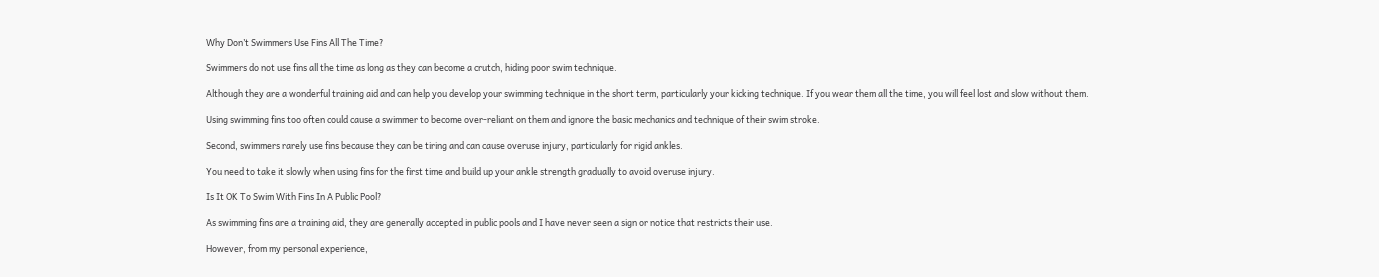Why Don’t Swimmers Use Fins All The Time?

Swimmers do not use fins all the time as long as they can become a crutch, hiding poor swim technique.

Although they are a wonderful training aid and can help you develop your swimming technique in the short term, particularly your kicking technique. If you wear them all the time, you will feel lost and slow without them.

Using swimming fins too often could cause a swimmer to become over-reliant on them and ignore the basic mechanics and technique of their swim stroke.

Second, swimmers rarely use fins because they can be tiring and can cause overuse injury, particularly for rigid ankles.

You need to take it slowly when using fins for the first time and build up your ankle strength gradually to avoid overuse injury.

Is It OK To Swim With Fins In A Public Pool?

As swimming fins are a training aid, they are generally accepted in public pools and I have never seen a sign or notice that restricts their use.

However, from my personal experience,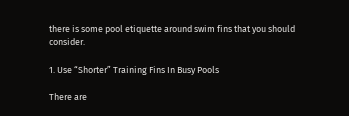there is some pool etiquette around swim fins that you should consider.

1. Use “Shorter” Training Fins In Busy Pools

There are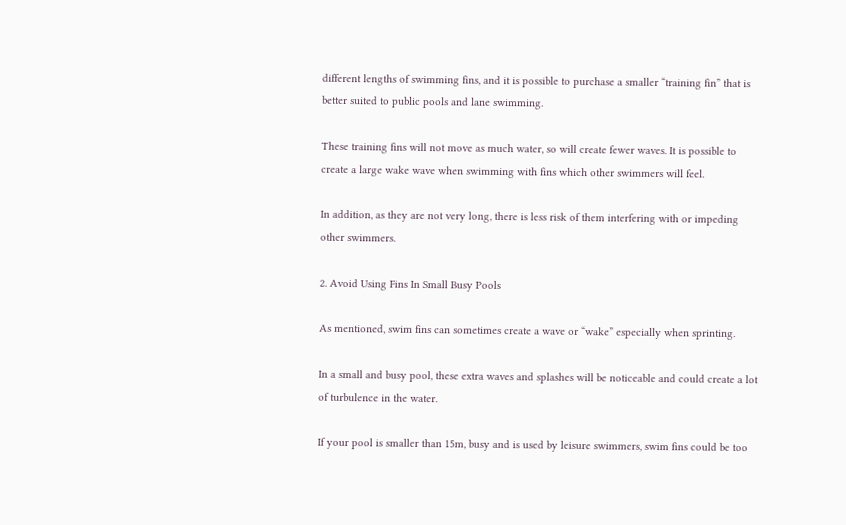different lengths of swimming fins, and it is possible to purchase a smaller “training fin” that is better suited to public pools and lane swimming.

These training fins will not move as much water, so will create fewer waves. It is possible to create a large wake wave when swimming with fins which other swimmers will feel.

In addition, as they are not very long, there is less risk of them interfering with or impeding other swimmers.

2. Avoid Using Fins In Small Busy Pools

As mentioned, swim fins can sometimes create a wave or “wake” especially when sprinting.

In a small and busy pool, these extra waves and splashes will be noticeable and could create a lot of turbulence in the water.

If your pool is smaller than 15m, busy and is used by leisure swimmers, swim fins could be too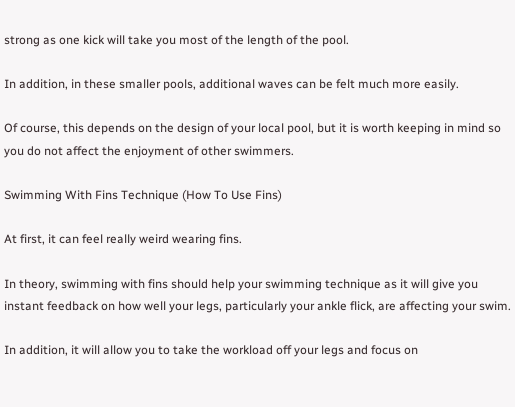strong as one kick will take you most of the length of the pool.

In addition, in these smaller pools, additional waves can be felt much more easily.

Of course, this depends on the design of your local pool, but it is worth keeping in mind so you do not affect the enjoyment of other swimmers.

Swimming With Fins Technique (How To Use Fins)

At first, it can feel really weird wearing fins.

In theory, swimming with fins should help your swimming technique as it will give you instant feedback on how well your legs, particularly your ankle flick, are affecting your swim.

In addition, it will allow you to take the workload off your legs and focus on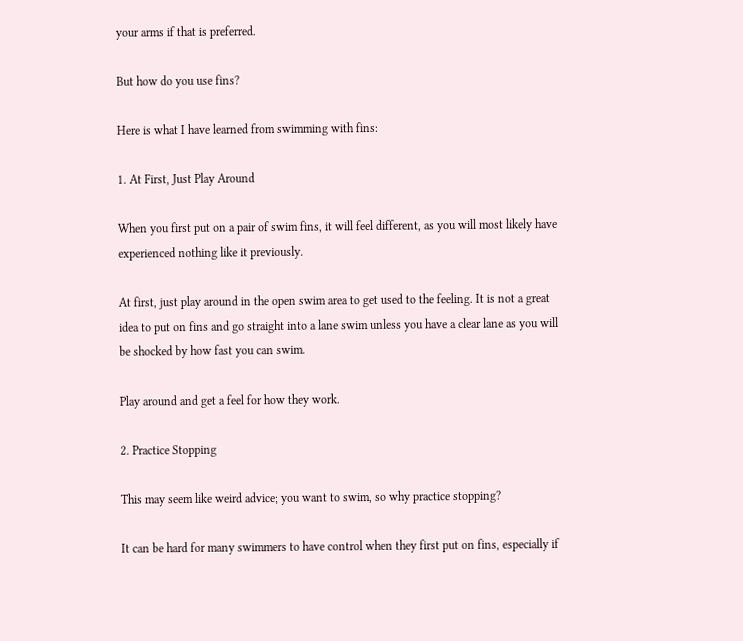your arms if that is preferred.

But how do you use fins?

Here is what I have learned from swimming with fins:

1. At First, Just Play Around

When you first put on a pair of swim fins, it will feel different, as you will most likely have experienced nothing like it previously.

At first, just play around in the open swim area to get used to the feeling. It is not a great idea to put on fins and go straight into a lane swim unless you have a clear lane as you will be shocked by how fast you can swim.

Play around and get a feel for how they work.

2. Practice Stopping

This may seem like weird advice; you want to swim, so why practice stopping?

It can be hard for many swimmers to have control when they first put on fins, especially if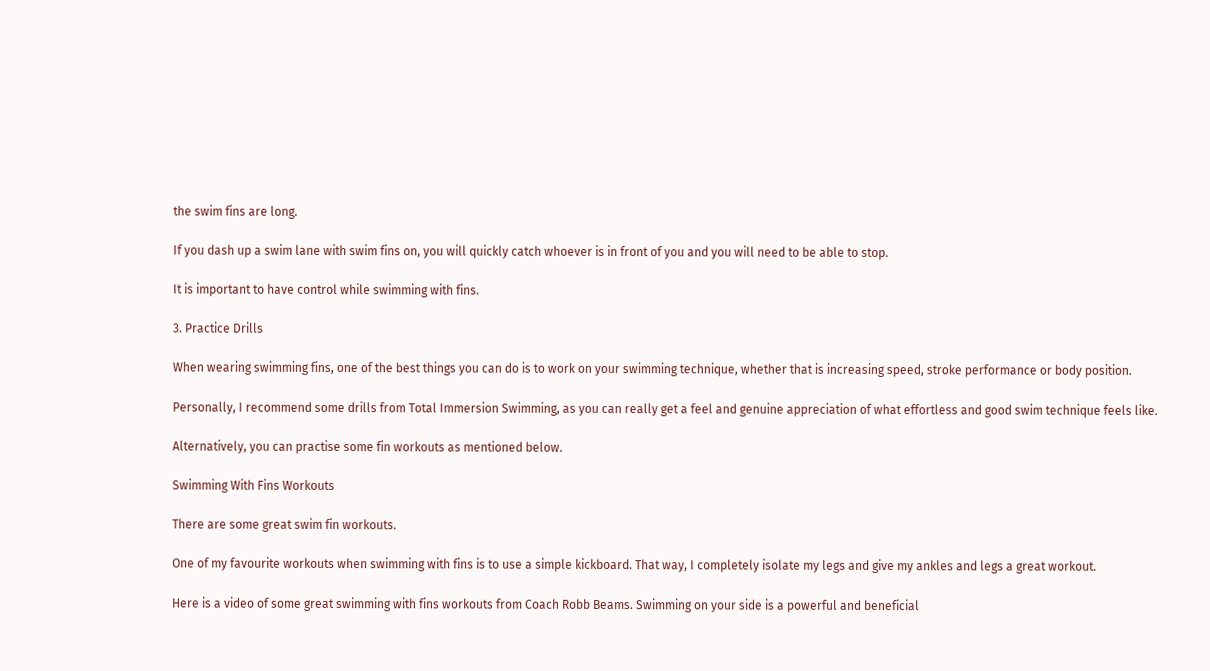the swim fins are long.

If you dash up a swim lane with swim fins on, you will quickly catch whoever is in front of you and you will need to be able to stop.

It is important to have control while swimming with fins.

3. Practice Drills

When wearing swimming fins, one of the best things you can do is to work on your swimming technique, whether that is increasing speed, stroke performance or body position.

Personally, I recommend some drills from Total Immersion Swimming, as you can really get a feel and genuine appreciation of what effortless and good swim technique feels like.

Alternatively, you can practise some fin workouts as mentioned below.

Swimming With Fins Workouts

There are some great swim fin workouts.

One of my favourite workouts when swimming with fins is to use a simple kickboard. That way, I completely isolate my legs and give my ankles and legs a great workout.

Here is a video of some great swimming with fins workouts from Coach Robb Beams. Swimming on your side is a powerful and beneficial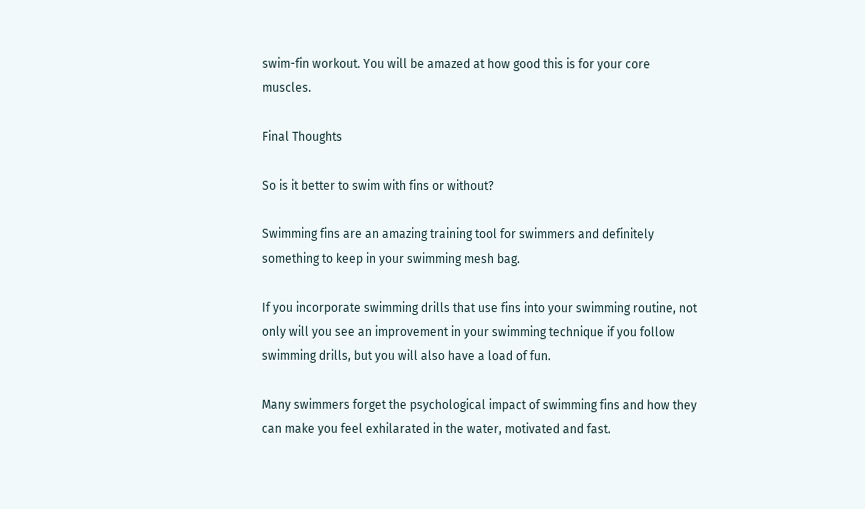swim-fin workout. You will be amazed at how good this is for your core muscles.

Final Thoughts

So is it better to swim with fins or without?

Swimming fins are an amazing training tool for swimmers and definitely something to keep in your swimming mesh bag.

If you incorporate swimming drills that use fins into your swimming routine, not only will you see an improvement in your swimming technique if you follow swimming drills, but you will also have a load of fun.

Many swimmers forget the psychological impact of swimming fins and how they can make you feel exhilarated in the water, motivated and fast.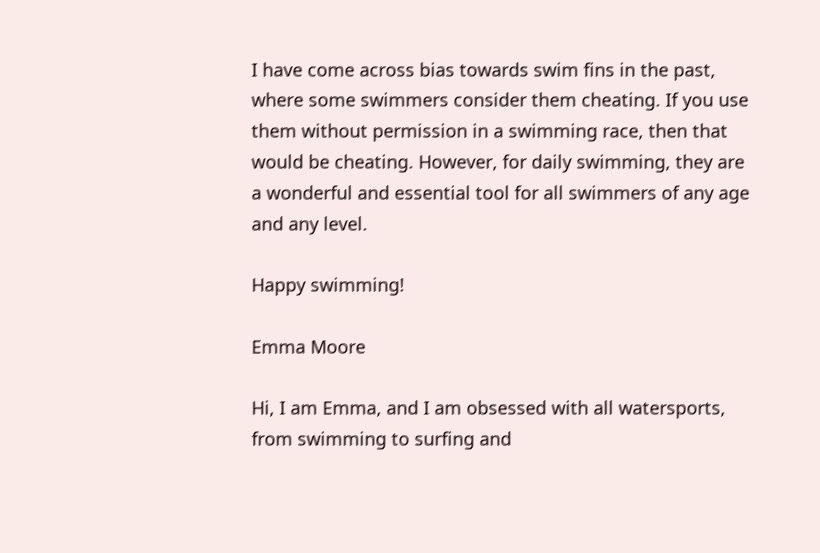I have come across bias towards swim fins in the past, where some swimmers consider them cheating. If you use them without permission in a swimming race, then that would be cheating. However, for daily swimming, they are a wonderful and essential tool for all swimmers of any age and any level.

Happy swimming!

Emma Moore

Hi, I am Emma, and I am obsessed with all watersports, from swimming to surfing and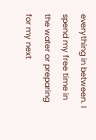everything in between. I spend my free time in the water or preparing for my next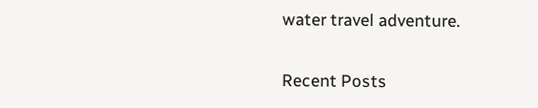water travel adventure.

Recent Posts